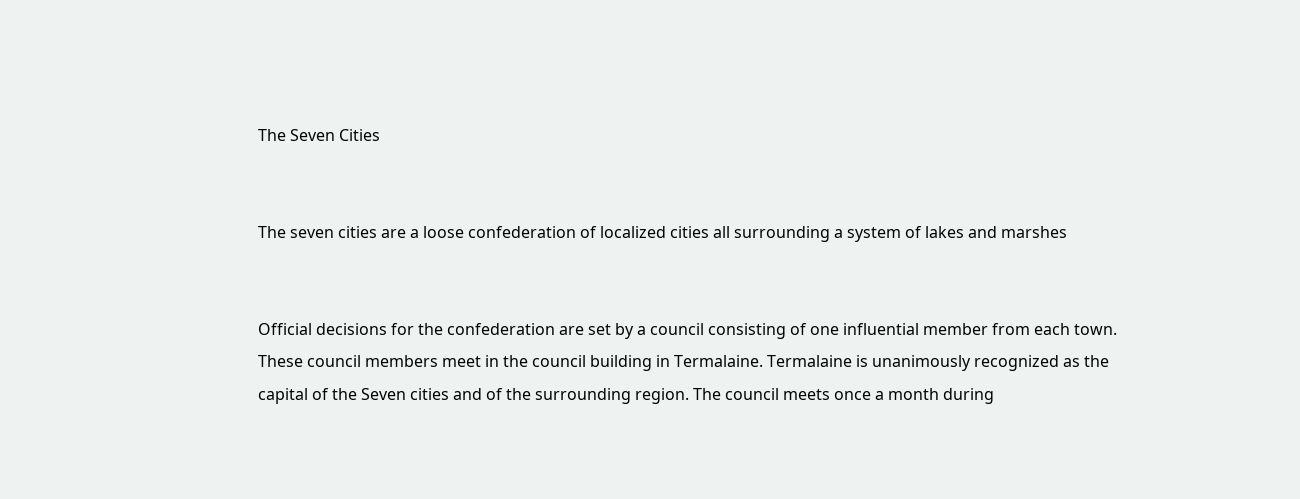The Seven Cities


The seven cities are a loose confederation of localized cities all surrounding a system of lakes and marshes


Official decisions for the confederation are set by a council consisting of one influential member from each town. These council members meet in the council building in Termalaine. Termalaine is unanimously recognized as the capital of the Seven cities and of the surrounding region. The council meets once a month during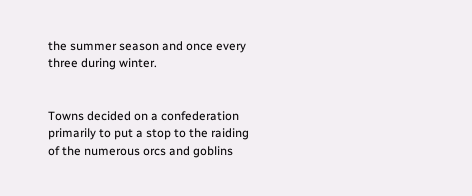the summer season and once every three during winter.


Towns decided on a confederation primarily to put a stop to the raiding of the numerous orcs and goblins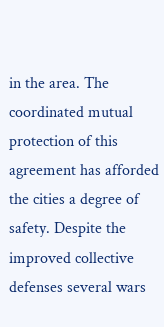in the area. The coordinated mutual protection of this agreement has afforded the cities a degree of safety. Despite the improved collective defenses several wars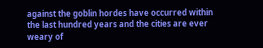against the goblin hordes have occurred within the last hundred years and the cities are ever weary of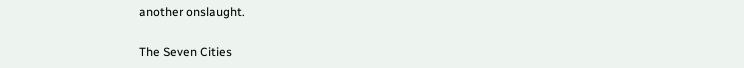another onslaught.

The Seven Cities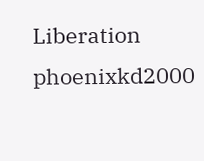Liberation phoenixkd2000